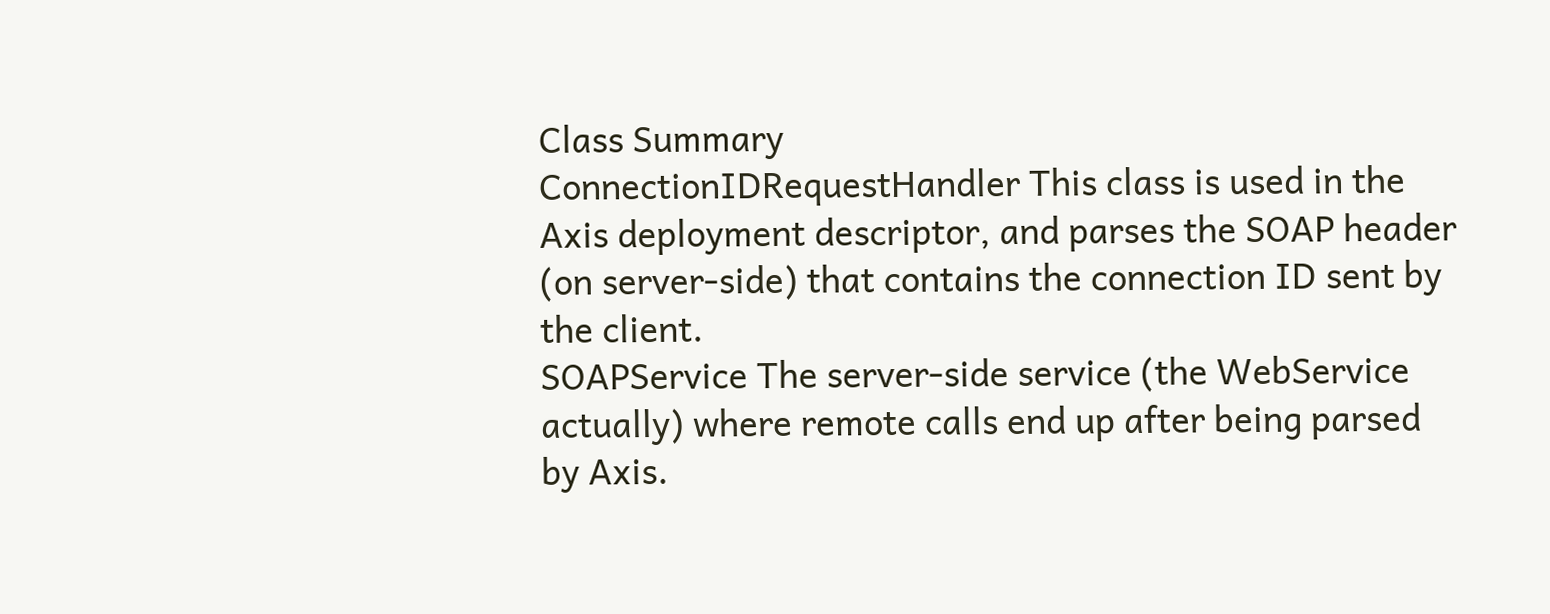Class Summary
ConnectionIDRequestHandler This class is used in the Axis deployment descriptor, and parses the SOAP header (on server-side) that contains the connection ID sent by the client.
SOAPService The server-side service (the WebService actually) where remote calls end up after being parsed by Axis.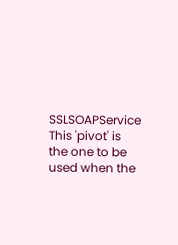SSLSOAPService This 'pivot' is the one to be used when the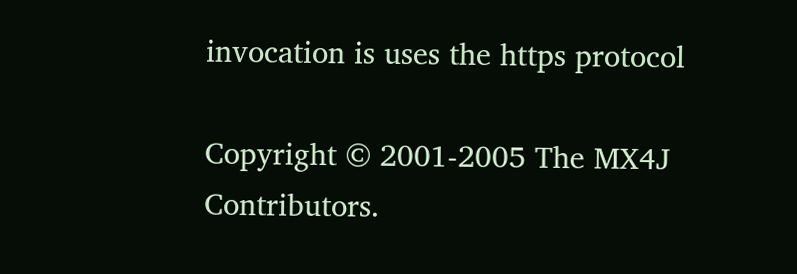invocation is uses the https protocol

Copyright © 2001-2005 The MX4J Contributors.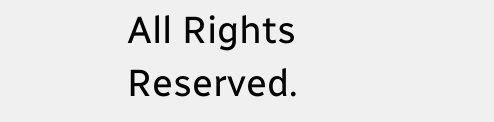All Rights Reserved.